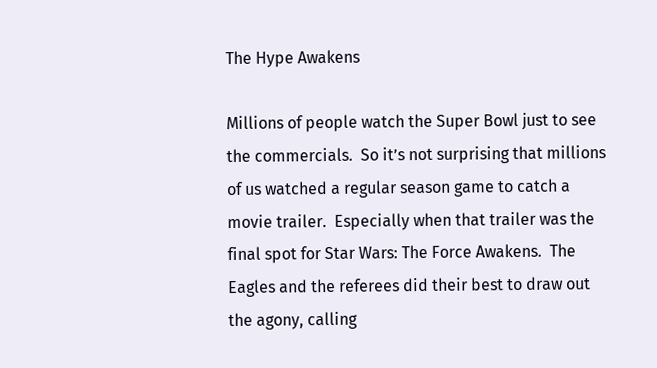The Hype Awakens

Millions of people watch the Super Bowl just to see the commercials.  So it’s not surprising that millions of us watched a regular season game to catch a movie trailer.  Especially when that trailer was the final spot for Star Wars: The Force Awakens.  The Eagles and the referees did their best to draw out the agony, calling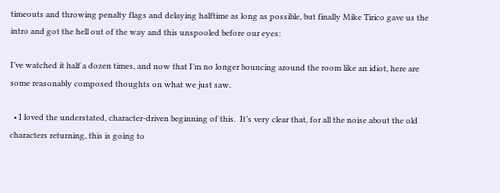timeouts and throwing penalty flags and delaying halftime as long as possible, but finally Mike Tirico gave us the intro and got the hell out of the way and this unspooled before our eyes:

I’ve watched it half a dozen times, and now that I’m no longer bouncing around the room like an idiot, here are some reasonably composed thoughts on what we just saw.

  • I loved the understated, character-driven beginning of this.  It’s very clear that, for all the noise about the old characters returning, this is going to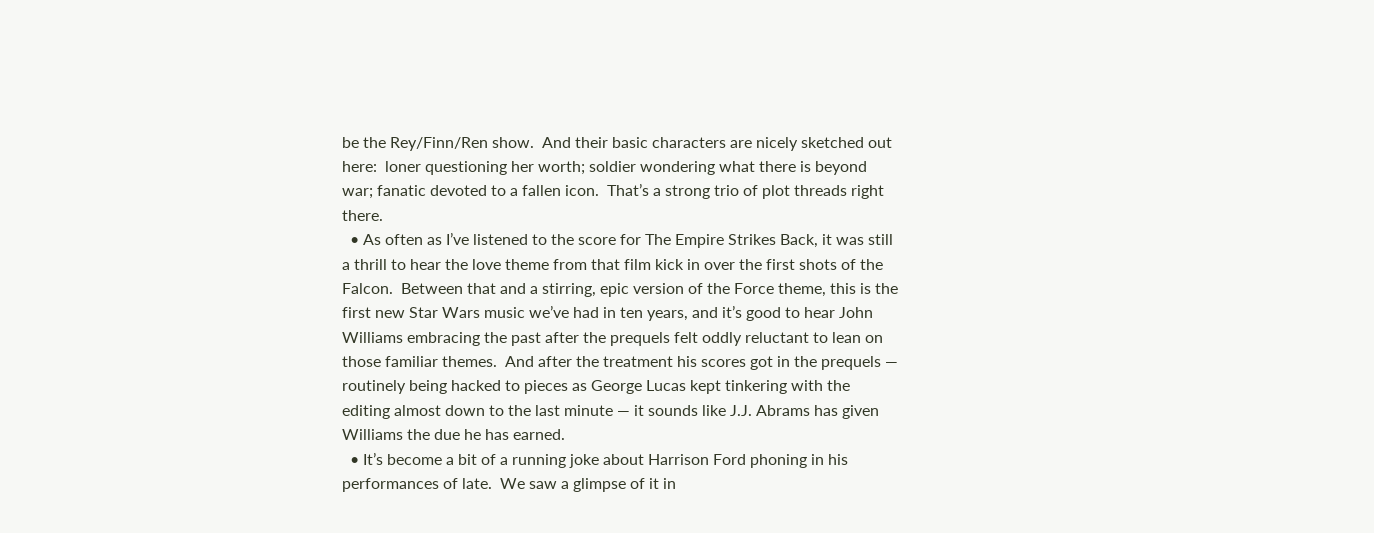be the Rey/Finn/Ren show.  And their basic characters are nicely sketched out here:  loner questioning her worth; soldier wondering what there is beyond war; fanatic devoted to a fallen icon.  That’s a strong trio of plot threads right there.
  • As often as I’ve listened to the score for The Empire Strikes Back, it was still a thrill to hear the love theme from that film kick in over the first shots of the Falcon.  Between that and a stirring, epic version of the Force theme, this is the first new Star Wars music we’ve had in ten years, and it’s good to hear John Williams embracing the past after the prequels felt oddly reluctant to lean on those familiar themes.  And after the treatment his scores got in the prequels — routinely being hacked to pieces as George Lucas kept tinkering with the editing almost down to the last minute — it sounds like J.J. Abrams has given Williams the due he has earned.
  • It’s become a bit of a running joke about Harrison Ford phoning in his performances of late.  We saw a glimpse of it in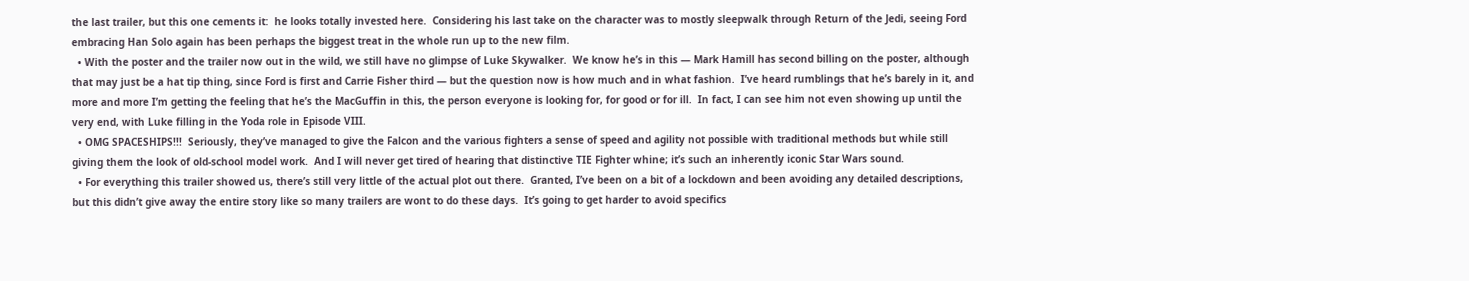the last trailer, but this one cements it:  he looks totally invested here.  Considering his last take on the character was to mostly sleepwalk through Return of the Jedi, seeing Ford embracing Han Solo again has been perhaps the biggest treat in the whole run up to the new film.
  • With the poster and the trailer now out in the wild, we still have no glimpse of Luke Skywalker.  We know he’s in this — Mark Hamill has second billing on the poster, although that may just be a hat tip thing, since Ford is first and Carrie Fisher third — but the question now is how much and in what fashion.  I’ve heard rumblings that he’s barely in it, and more and more I’m getting the feeling that he’s the MacGuffin in this, the person everyone is looking for, for good or for ill.  In fact, I can see him not even showing up until the very end, with Luke filling in the Yoda role in Episode VIII.
  • OMG SPACESHIPS!!!  Seriously, they’ve managed to give the Falcon and the various fighters a sense of speed and agility not possible with traditional methods but while still giving them the look of old-school model work.  And I will never get tired of hearing that distinctive TIE Fighter whine; it’s such an inherently iconic Star Wars sound.
  • For everything this trailer showed us, there’s still very little of the actual plot out there.  Granted, I’ve been on a bit of a lockdown and been avoiding any detailed descriptions, but this didn’t give away the entire story like so many trailers are wont to do these days.  It’s going to get harder to avoid specifics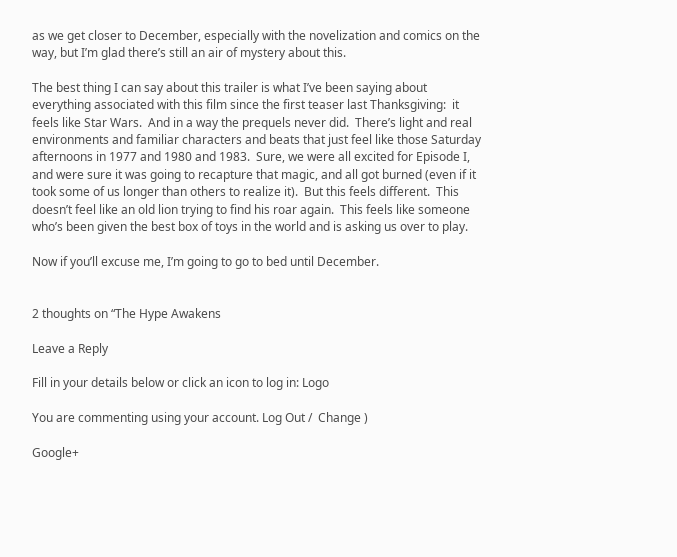as we get closer to December, especially with the novelization and comics on the way, but I’m glad there’s still an air of mystery about this.

The best thing I can say about this trailer is what I’ve been saying about everything associated with this film since the first teaser last Thanksgiving:  it feels like Star Wars.  And in a way the prequels never did.  There’s light and real environments and familiar characters and beats that just feel like those Saturday afternoons in 1977 and 1980 and 1983.  Sure, we were all excited for Episode I, and were sure it was going to recapture that magic, and all got burned (even if it took some of us longer than others to realize it).  But this feels different.  This doesn’t feel like an old lion trying to find his roar again.  This feels like someone who’s been given the best box of toys in the world and is asking us over to play.

Now if you’ll excuse me, I’m going to go to bed until December.


2 thoughts on “The Hype Awakens

Leave a Reply

Fill in your details below or click an icon to log in: Logo

You are commenting using your account. Log Out /  Change )

Google+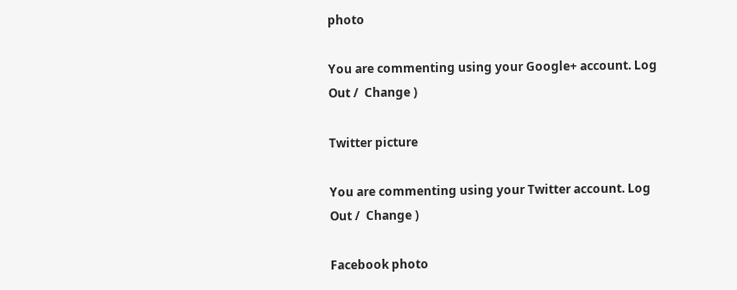photo

You are commenting using your Google+ account. Log Out /  Change )

Twitter picture

You are commenting using your Twitter account. Log Out /  Change )

Facebook photo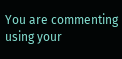You are commenting using your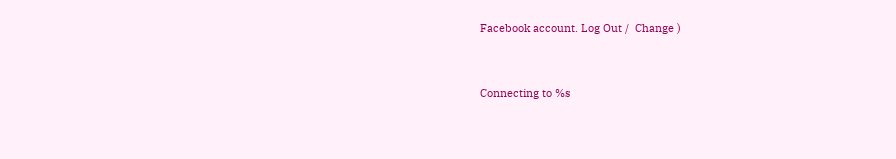Facebook account. Log Out /  Change )


Connecting to %s